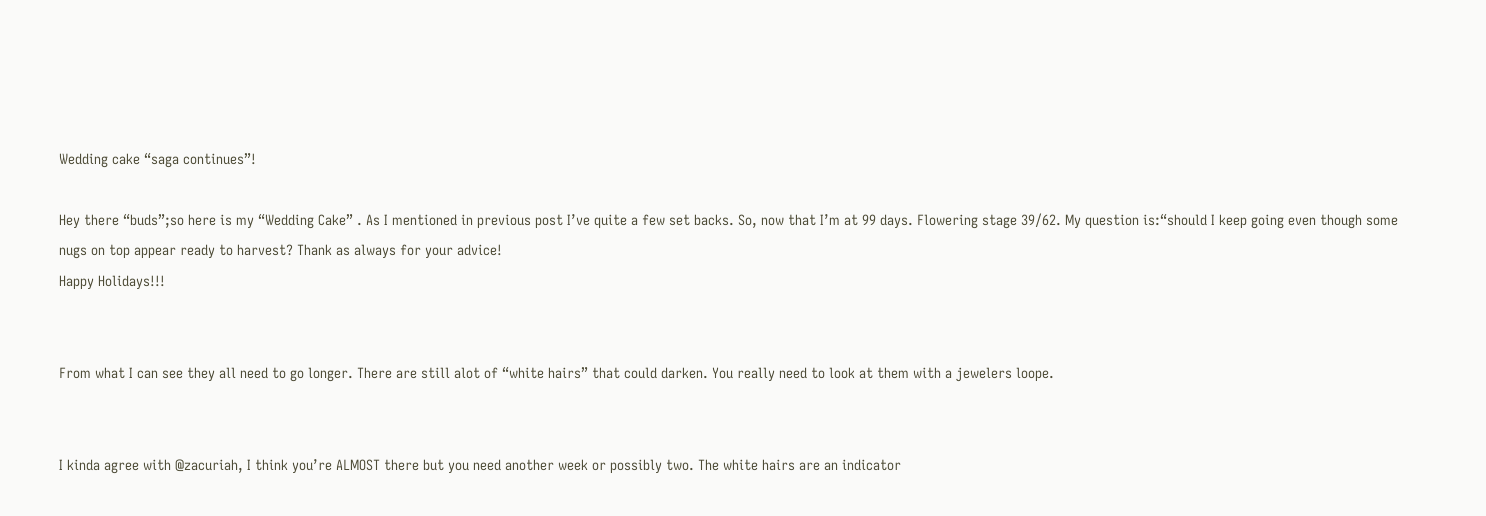Wedding cake “saga continues”!

Hey there “buds”;so here is my “Wedding Cake” . As I mentioned in previous post I’ve quite a few set backs. So, now that I’m at 99 days. Flowering stage 39/62. My question is:“should I keep going even though some nugs on top appear ready to harvest? Thank as always for your advice!
Happy Holidays!!!


From what I can see they all need to go longer. There are still alot of “white hairs” that could darken. You really need to look at them with a jewelers loope.


I kinda agree with @zacuriah, I think you’re ALMOST there but you need another week or possibly two. The white hairs are an indicator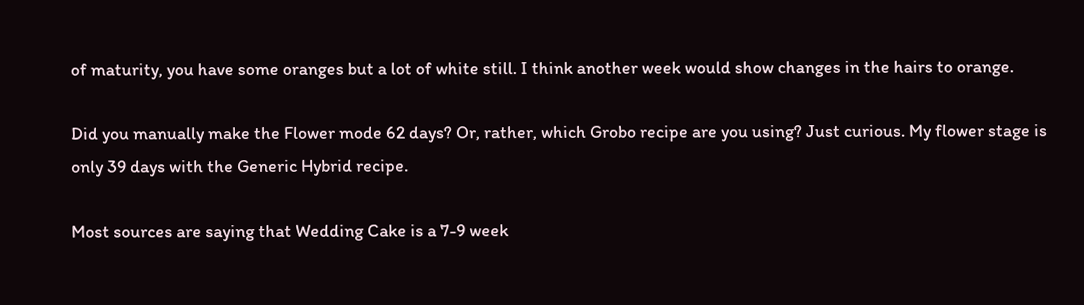of maturity, you have some oranges but a lot of white still. I think another week would show changes in the hairs to orange.

Did you manually make the Flower mode 62 days? Or, rather, which Grobo recipe are you using? Just curious. My flower stage is only 39 days with the Generic Hybrid recipe.

Most sources are saying that Wedding Cake is a 7-9 week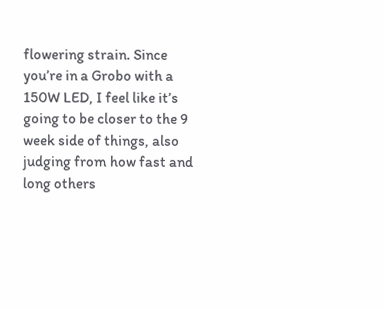flowering strain. Since you’re in a Grobo with a 150W LED, I feel like it’s going to be closer to the 9 week side of things, also judging from how fast and long others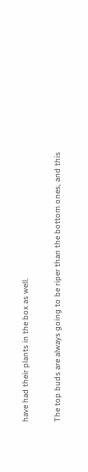have had their plants in the box as well.

The top buds are always going to be riper than the bottom ones, and this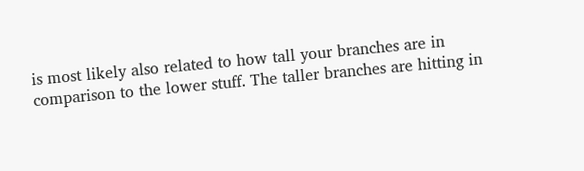is most likely also related to how tall your branches are in comparison to the lower stuff. The taller branches are hitting in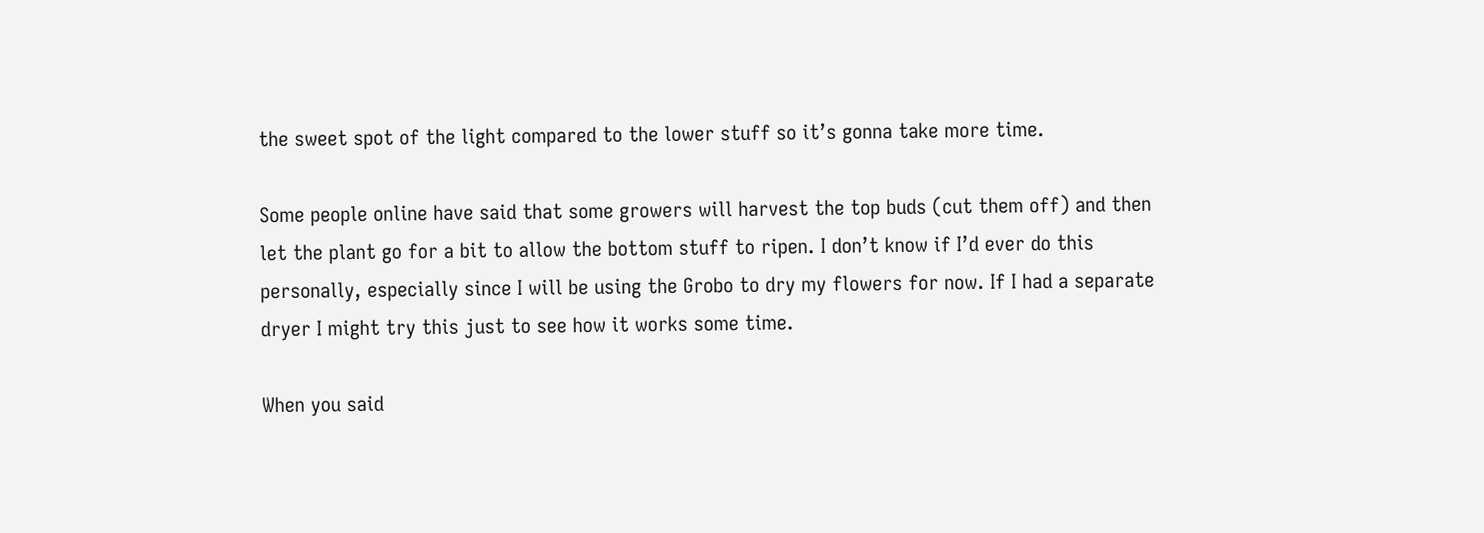the sweet spot of the light compared to the lower stuff so it’s gonna take more time.

Some people online have said that some growers will harvest the top buds (cut them off) and then let the plant go for a bit to allow the bottom stuff to ripen. I don’t know if I’d ever do this personally, especially since I will be using the Grobo to dry my flowers for now. If I had a separate dryer I might try this just to see how it works some time.

When you said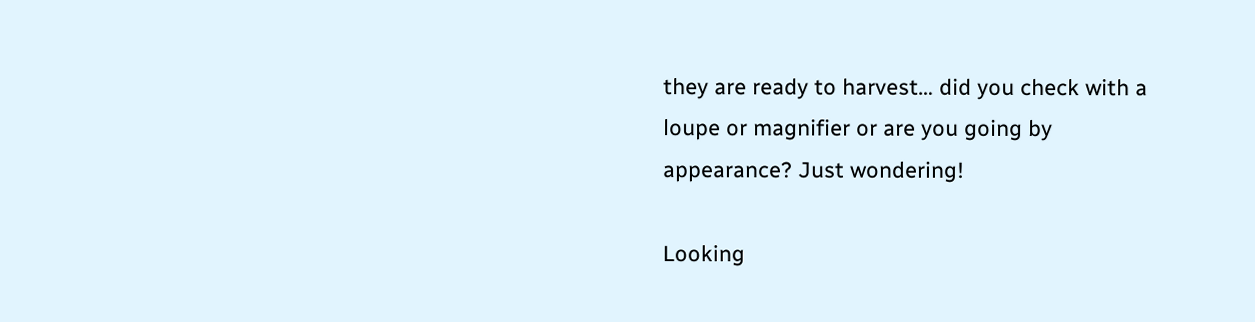they are ready to harvest… did you check with a loupe or magnifier or are you going by appearance? Just wondering!

Looking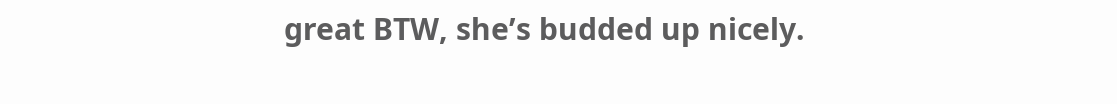great BTW, she’s budded up nicely.